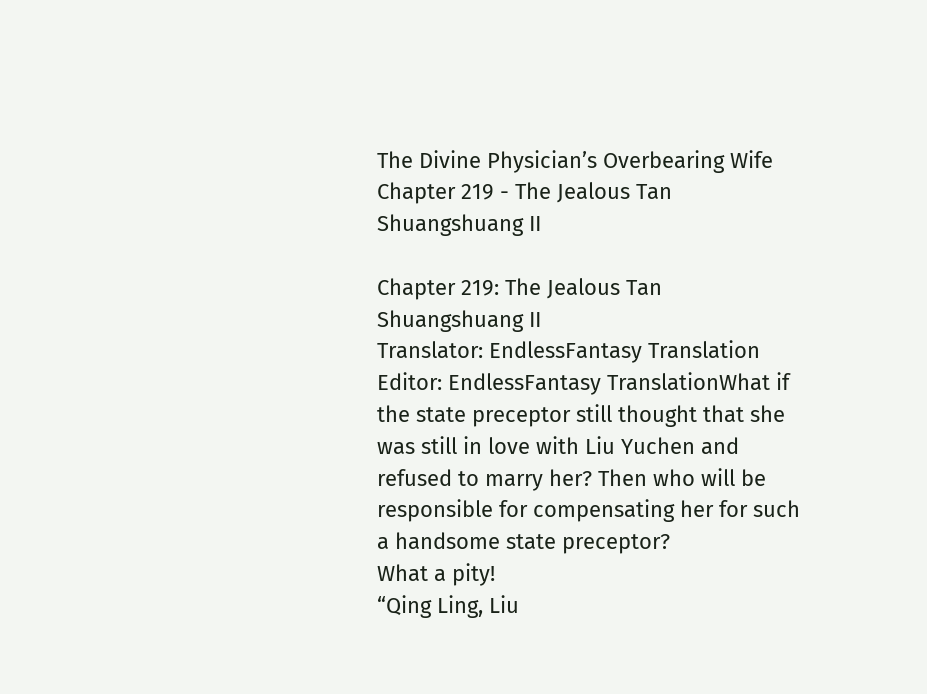The Divine Physician’s Overbearing Wife
Chapter 219 - The Jealous Tan Shuangshuang II

Chapter 219: The Jealous Tan Shuangshuang II
Translator: EndlessFantasy Translation Editor: EndlessFantasy TranslationWhat if the state preceptor still thought that she was still in love with Liu Yuchen and refused to marry her? Then who will be responsible for compensating her for such a handsome state preceptor?
What a pity!
“Qing Ling, Liu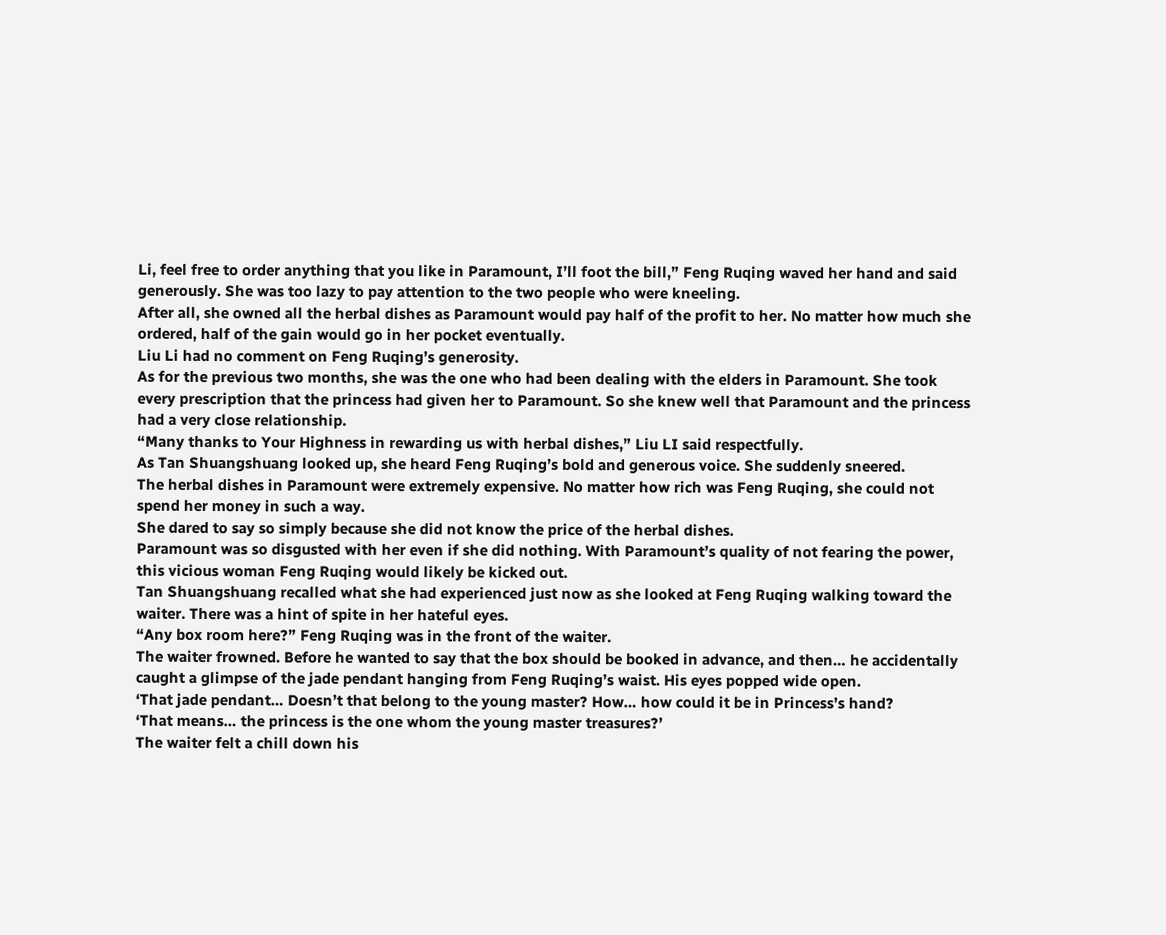Li, feel free to order anything that you like in Paramount, I’ll foot the bill,” Feng Ruqing waved her hand and said generously. She was too lazy to pay attention to the two people who were kneeling.
After all, she owned all the herbal dishes as Paramount would pay half of the profit to her. No matter how much she ordered, half of the gain would go in her pocket eventually.
Liu Li had no comment on Feng Ruqing’s generosity.
As for the previous two months, she was the one who had been dealing with the elders in Paramount. She took every prescription that the princess had given her to Paramount. So she knew well that Paramount and the princess had a very close relationship.
“Many thanks to Your Highness in rewarding us with herbal dishes,” Liu LI said respectfully.
As Tan Shuangshuang looked up, she heard Feng Ruqing’s bold and generous voice. She suddenly sneered.
The herbal dishes in Paramount were extremely expensive. No matter how rich was Feng Ruqing, she could not spend her money in such a way.
She dared to say so simply because she did not know the price of the herbal dishes.
Paramount was so disgusted with her even if she did nothing. With Paramount’s quality of not fearing the power, this vicious woman Feng Ruqing would likely be kicked out.
Tan Shuangshuang recalled what she had experienced just now as she looked at Feng Ruqing walking toward the waiter. There was a hint of spite in her hateful eyes.
“Any box room here?” Feng Ruqing was in the front of the waiter.
The waiter frowned. Before he wanted to say that the box should be booked in advance, and then… he accidentally caught a glimpse of the jade pendant hanging from Feng Ruqing’s waist. His eyes popped wide open.
‘That jade pendant… Doesn’t that belong to the young master? How… how could it be in Princess’s hand?
‘That means… the princess is the one whom the young master treasures?’
The waiter felt a chill down his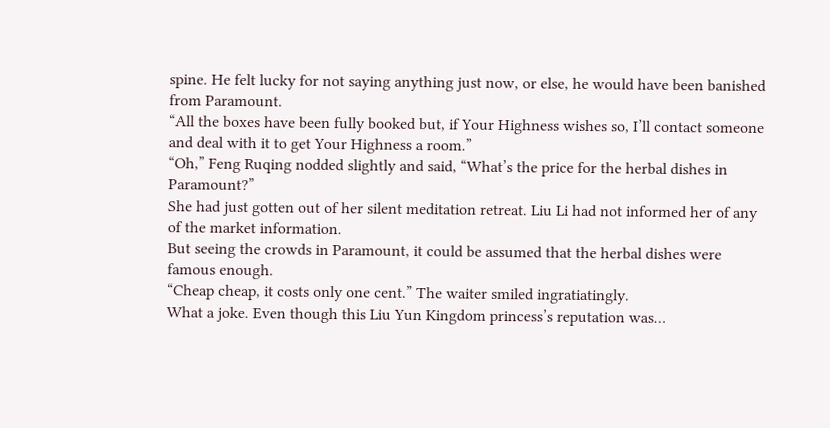spine. He felt lucky for not saying anything just now, or else, he would have been banished from Paramount.
“All the boxes have been fully booked but, if Your Highness wishes so, I’ll contact someone and deal with it to get Your Highness a room.”
“Oh,” Feng Ruqing nodded slightly and said, “What’s the price for the herbal dishes in Paramount?”
She had just gotten out of her silent meditation retreat. Liu Li had not informed her of any of the market information.
But seeing the crowds in Paramount, it could be assumed that the herbal dishes were famous enough.
“Cheap cheap, it costs only one cent.” The waiter smiled ingratiatingly.
What a joke. Even though this Liu Yun Kingdom princess’s reputation was…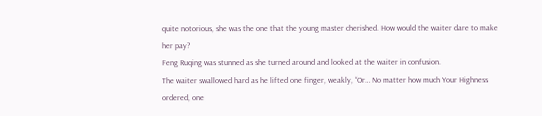quite notorious, she was the one that the young master cherished. How would the waiter dare to make her pay?
Feng Ruqing was stunned as she turned around and looked at the waiter in confusion.
The waiter swallowed hard as he lifted one finger, weakly, “Or… No matter how much Your Highness ordered, one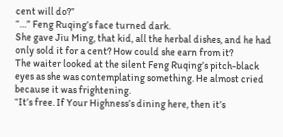cent will do?”
“…” Feng Ruqing’s face turned dark.
She gave Jiu Ming, that kid, all the herbal dishes, and he had only sold it for a cent? How could she earn from it?
The waiter looked at the silent Feng Ruqing’s pitch-black eyes as she was contemplating something. He almost cried because it was frightening.
“It’s free. If Your Highness’s dining here, then it’s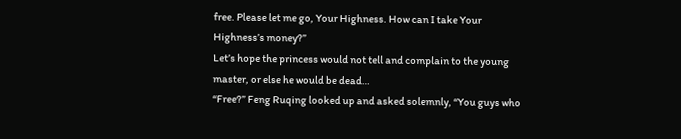free. Please let me go, Your Highness. How can I take Your Highness’s money?”
Let’s hope the princess would not tell and complain to the young master, or else he would be dead…
“Free?” Feng Ruqing looked up and asked solemnly, “You guys who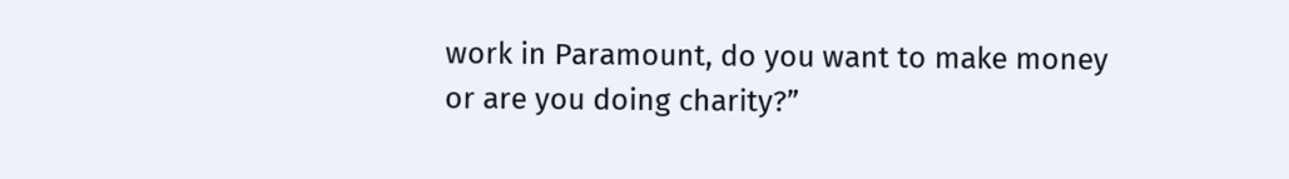work in Paramount, do you want to make money or are you doing charity?”